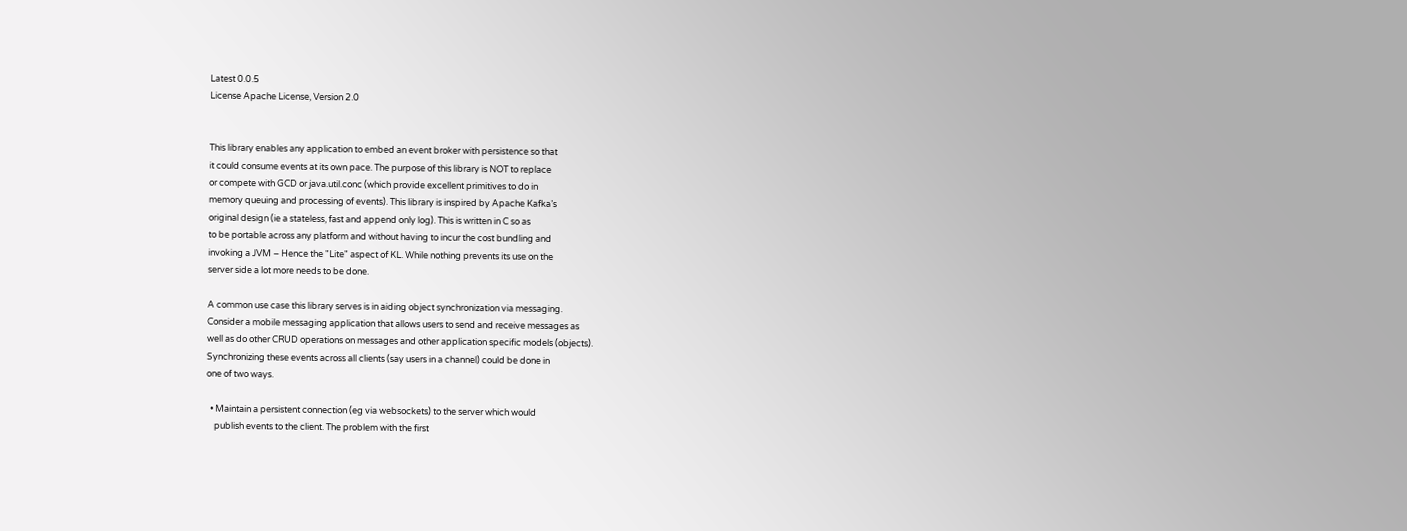Latest 0.0.5
License Apache License, Version 2.0


This library enables any application to embed an event broker with persistence so that
it could consume events at its own pace. The purpose of this library is NOT to replace
or compete with GCD or java.util.conc (which provide excellent primitives to do in
memory queuing and processing of events). This library is inspired by Apache Kafka’s
original design (ie a stateless, fast and append only log). This is written in C so as
to be portable across any platform and without having to incur the cost bundling and
invoking a JVM – Hence the "Lite" aspect of KL. While nothing prevents its use on the
server side a lot more needs to be done.

A common use case this library serves is in aiding object synchronization via messaging.
Consider a mobile messaging application that allows users to send and receive messages as
well as do other CRUD operations on messages and other application specific models (objects).
Synchronizing these events across all clients (say users in a channel) could be done in
one of two ways.

  • Maintain a persistent connection (eg via websockets) to the server which would
    publish events to the client. The problem with the first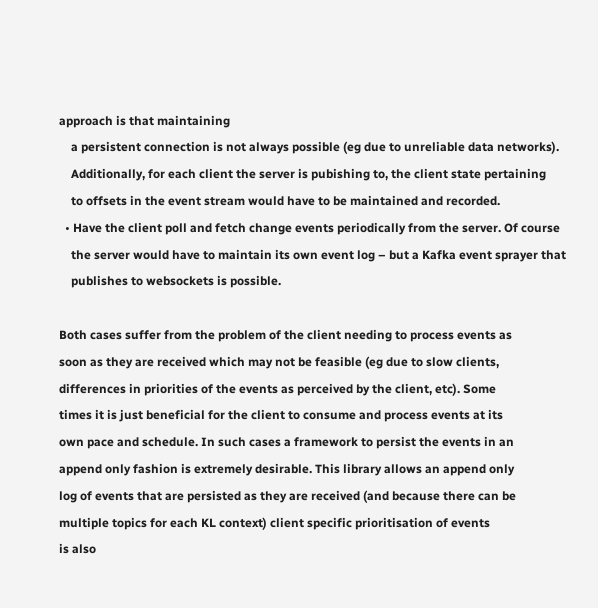approach is that maintaining
    a persistent connection is not always possible (eg due to unreliable data networks).
    Additionally, for each client the server is pubishing to, the client state pertaining
    to offsets in the event stream would have to be maintained and recorded.
  • Have the client poll and fetch change events periodically from the server. Of course
    the server would have to maintain its own event log – but a Kafka event sprayer that
    publishes to websockets is possible.

Both cases suffer from the problem of the client needing to process events as
soon as they are received which may not be feasible (eg due to slow clients,
differences in priorities of the events as perceived by the client, etc). Some
times it is just beneficial for the client to consume and process events at its
own pace and schedule. In such cases a framework to persist the events in an
append only fashion is extremely desirable. This library allows an append only
log of events that are persisted as they are received (and because there can be
multiple topics for each KL context) client specific prioritisation of events
is also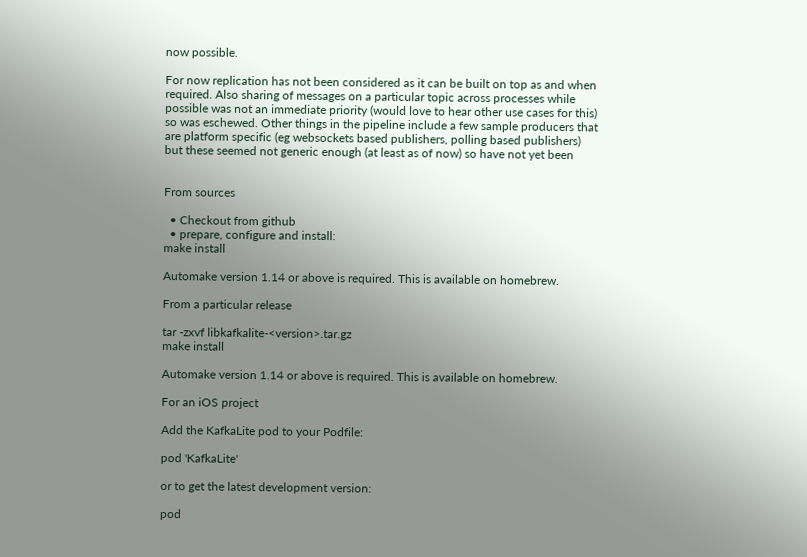now possible.

For now replication has not been considered as it can be built on top as and when
required. Also sharing of messages on a particular topic across processes while
possible was not an immediate priority (would love to hear other use cases for this)
so was eschewed. Other things in the pipeline include a few sample producers that
are platform specific (eg websockets based publishers, polling based publishers)
but these seemed not generic enough (at least as of now) so have not yet been


From sources

  • Checkout from github
  • prepare, configure and install:
make install

Automake version 1.14 or above is required. This is available on homebrew.

From a particular release

tar -zxvf libkafkalite-<version>.tar.gz
make install

Automake version 1.14 or above is required. This is available on homebrew.

For an iOS project

Add the KafkaLite pod to your Podfile:

pod 'KafkaLite'

or to get the latest development version:

pod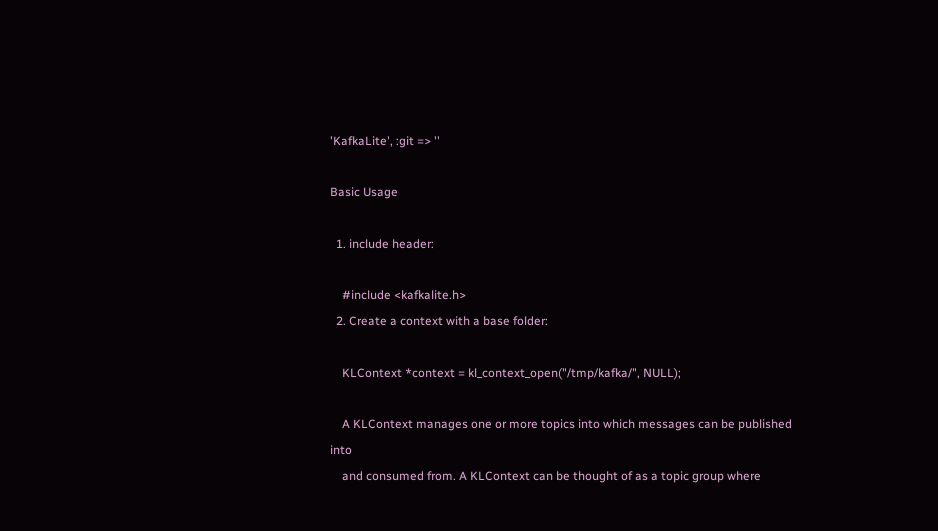'KafkaLite', :git => ''

Basic Usage

  1. include header:

    #include <kafkalite.h>
  2. Create a context with a base folder:

    KLContext *context = kl_context_open("/tmp/kafka/", NULL);

    A KLContext manages one or more topics into which messages can be published into
    and consumed from. A KLContext can be thought of as a topic group where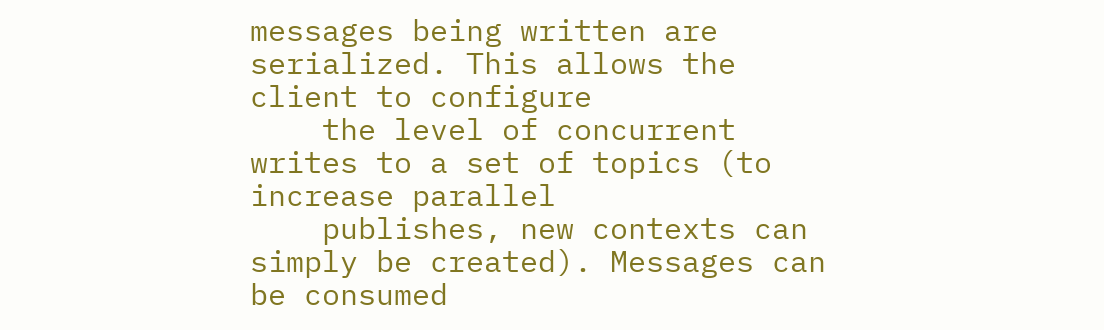messages being written are serialized. This allows the client to configure
    the level of concurrent writes to a set of topics (to increase parallel
    publishes, new contexts can simply be created). Messages can be consumed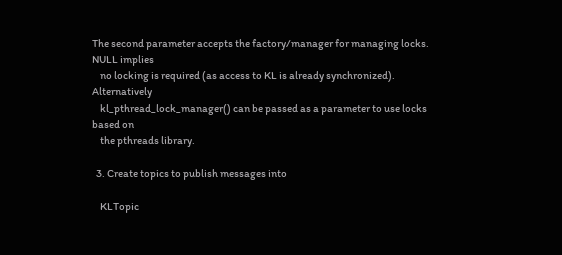The second parameter accepts the factory/manager for managing locks. NULL implies
    no locking is required (as access to KL is already synchronized). Alternatively
    kl_pthread_lock_manager() can be passed as a parameter to use locks based on
    the pthreads library.

  3. Create topics to publish messages into

    KLTopic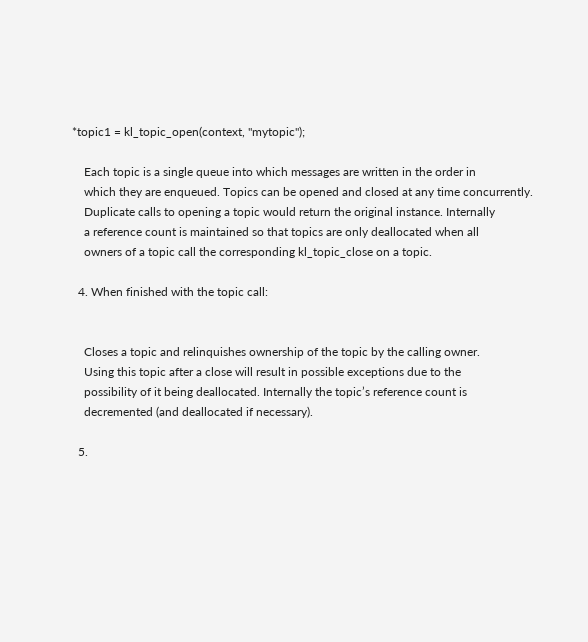*topic1 = kl_topic_open(context, "mytopic");

    Each topic is a single queue into which messages are written in the order in
    which they are enqueued. Topics can be opened and closed at any time concurrently.
    Duplicate calls to opening a topic would return the original instance. Internally
    a reference count is maintained so that topics are only deallocated when all
    owners of a topic call the corresponding kl_topic_close on a topic.

  4. When finished with the topic call:


    Closes a topic and relinquishes ownership of the topic by the calling owner.
    Using this topic after a close will result in possible exceptions due to the
    possibility of it being deallocated. Internally the topic’s reference count is
    decremented (and deallocated if necessary).

  5.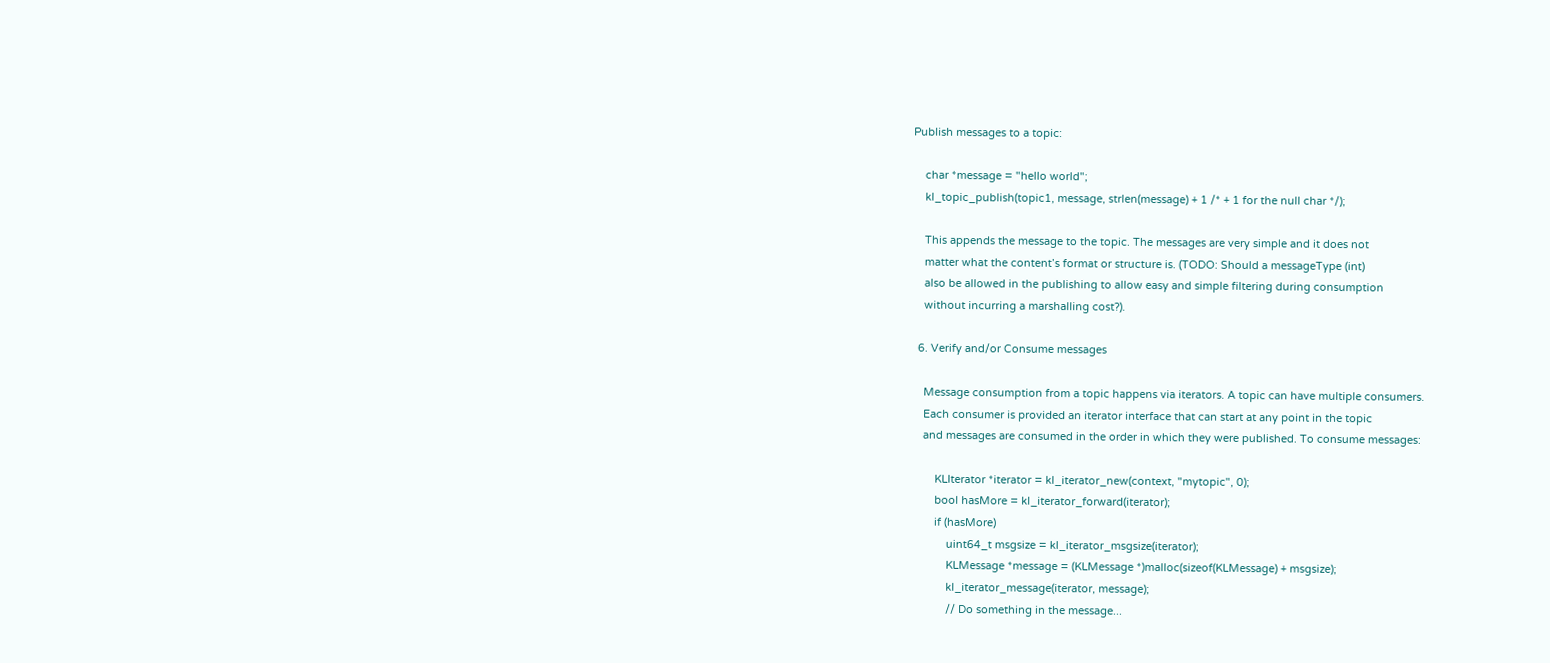Publish messages to a topic:

    char *message = "hello world";
    kl_topic_publish(topic1, message, strlen(message) + 1 /* + 1 for the null char */);

    This appends the message to the topic. The messages are very simple and it does not
    matter what the content’s format or structure is. (TODO: Should a messageType (int)
    also be allowed in the publishing to allow easy and simple filtering during consumption
    without incurring a marshalling cost?).

  6. Verify and/or Consume messages

    Message consumption from a topic happens via iterators. A topic can have multiple consumers.
    Each consumer is provided an iterator interface that can start at any point in the topic
    and messages are consumed in the order in which they were published. To consume messages:

        KLIterator *iterator = kl_iterator_new(context, "mytopic", 0);
        bool hasMore = kl_iterator_forward(iterator);
        if (hasMore)
            uint64_t msgsize = kl_iterator_msgsize(iterator);
            KLMessage *message = (KLMessage *)malloc(sizeof(KLMessage) + msgsize);
            kl_iterator_message(iterator, message);
            // Do something in the message...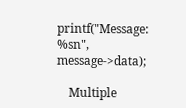printf("Message: %sn", message->data);

    Multiple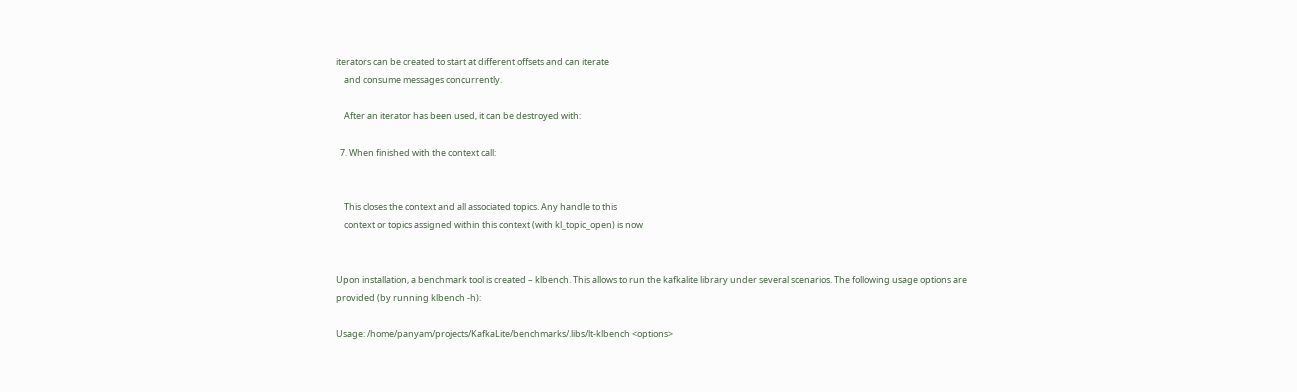iterators can be created to start at different offsets and can iterate
    and consume messages concurrently.

    After an iterator has been used, it can be destroyed with:

  7. When finished with the context call:


    This closes the context and all associated topics. Any handle to this
    context or topics assigned within this context (with kl_topic_open) is now


Upon installation, a benchmark tool is created – klbench. This allows to run the kafkalite library under several scenarios. The following usage options are provided (by running klbench -h):

Usage: /home/panyam/projects/KafkaLite/benchmarks/.libs/lt-klbench <options>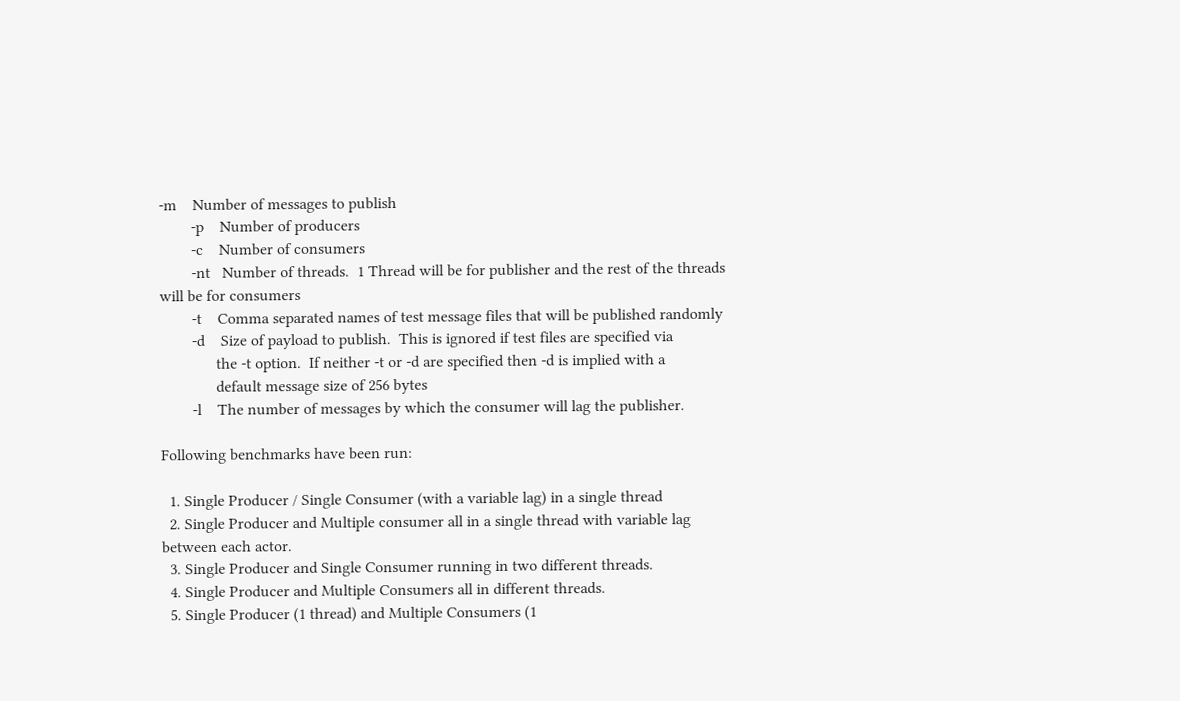-m    Number of messages to publish
        -p    Number of producers
        -c    Number of consumers
        -nt   Number of threads.  1 Thread will be for publisher and the rest of the threads will be for consumers
        -t    Comma separated names of test message files that will be published randomly
        -d    Size of payload to publish.  This is ignored if test files are specified via
              the -t option.  If neither -t or -d are specified then -d is implied with a
              default message size of 256 bytes
        -l    The number of messages by which the consumer will lag the publisher.

Following benchmarks have been run:

  1. Single Producer / Single Consumer (with a variable lag) in a single thread
  2. Single Producer and Multiple consumer all in a single thread with variable lag between each actor.
  3. Single Producer and Single Consumer running in two different threads.
  4. Single Producer and Multiple Consumers all in different threads.
  5. Single Producer (1 thread) and Multiple Consumers (1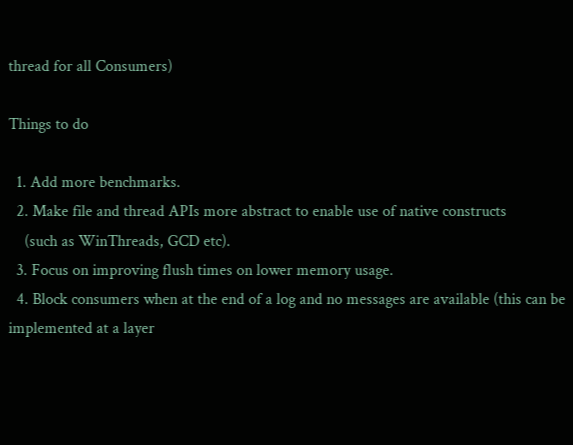thread for all Consumers)

Things to do

  1. Add more benchmarks.
  2. Make file and thread APIs more abstract to enable use of native constructs
    (such as WinThreads, GCD etc).
  3. Focus on improving flush times on lower memory usage.
  4. Block consumers when at the end of a log and no messages are available (this can be implemented at a layer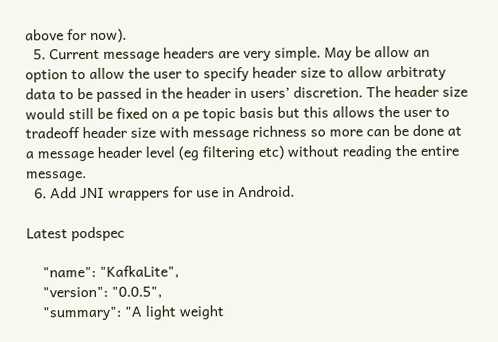above for now).
  5. Current message headers are very simple. May be allow an option to allow the user to specify header size to allow arbitraty data to be passed in the header in users’ discretion. The header size would still be fixed on a pe topic basis but this allows the user to tradeoff header size with message richness so more can be done at a message header level (eg filtering etc) without reading the entire message.
  6. Add JNI wrappers for use in Android.

Latest podspec

    "name": "KafkaLite",
    "version": "0.0.5",
    "summary": "A light weight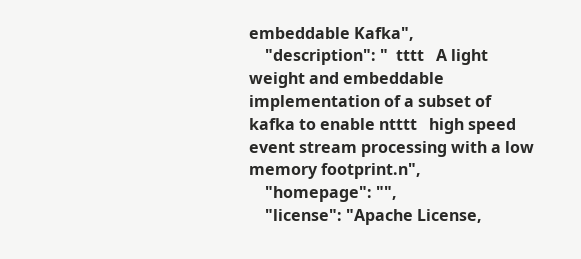embeddable Kafka",
    "description": "  tttt   A light weight and embeddable implementation of a subset of kafka to enable ntttt   high speed event stream processing with a low memory footprint.n",
    "homepage": "",
    "license": "Apache License,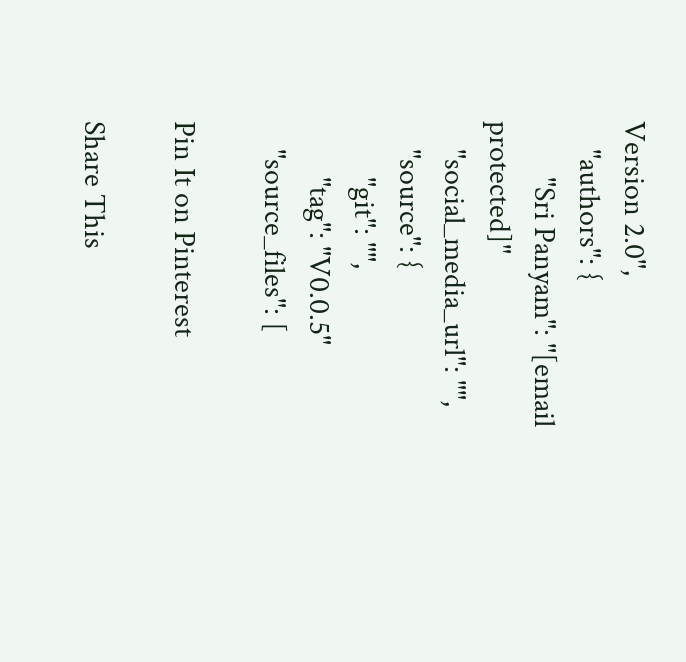Version 2.0",
    "authors": {
        "Sri Panyam": "[email protected]"
    "social_media_url": "",
    "source": {
        "git": "",
        "tag": "V0.0.5"
    "source_files": [

Pin It on Pinterest

Share This